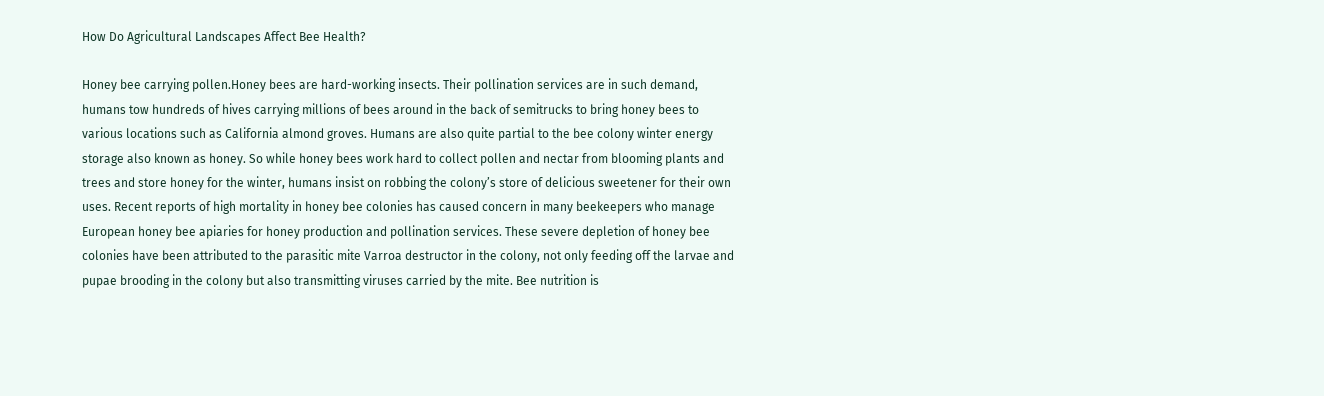How Do Agricultural Landscapes Affect Bee Health?

Honey bee carrying pollen.Honey bees are hard-working insects. Their pollination services are in such demand, humans tow hundreds of hives carrying millions of bees around in the back of semitrucks to bring honey bees to various locations such as California almond groves. Humans are also quite partial to the bee colony winter energy storage also known as honey. So while honey bees work hard to collect pollen and nectar from blooming plants and trees and store honey for the winter, humans insist on robbing the colony’s store of delicious sweetener for their own uses. Recent reports of high mortality in honey bee colonies has caused concern in many beekeepers who manage European honey bee apiaries for honey production and pollination services. These severe depletion of honey bee colonies have been attributed to the parasitic mite Varroa destructor in the colony, not only feeding off the larvae and pupae brooding in the colony but also transmitting viruses carried by the mite. Bee nutrition is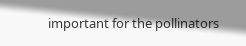important for the pollinators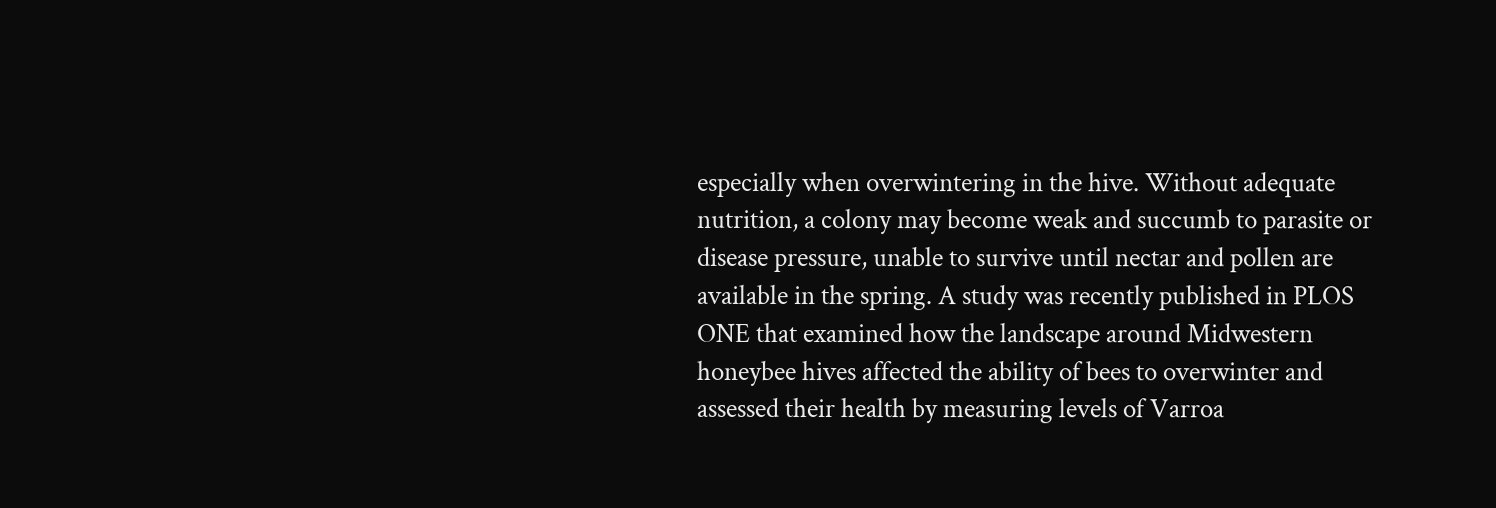especially when overwintering in the hive. Without adequate nutrition, a colony may become weak and succumb to parasite or disease pressure, unable to survive until nectar and pollen are available in the spring. A study was recently published in PLOS ONE that examined how the landscape around Midwestern honeybee hives affected the ability of bees to overwinter and assessed their health by measuring levels of Varroa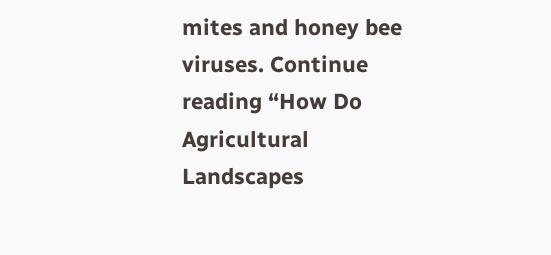mites and honey bee viruses. Continue reading “How Do Agricultural Landscapes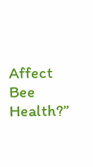Affect Bee Health?”